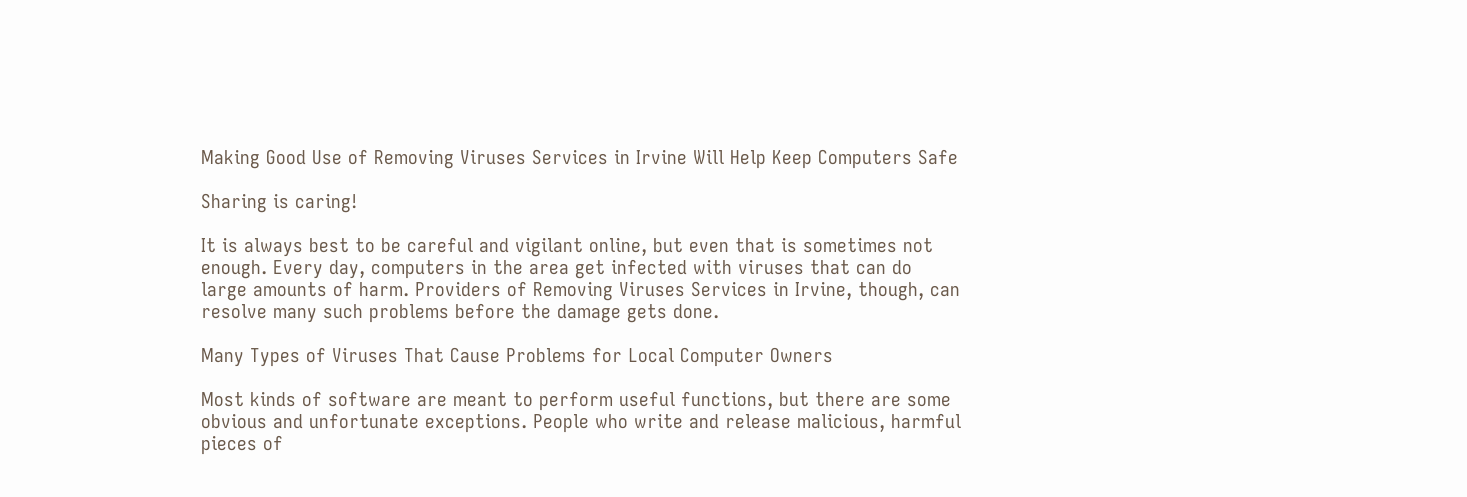Making Good Use of Removing Viruses Services in Irvine Will Help Keep Computers Safe

Sharing is caring!

It is always best to be careful and vigilant online, but even that is sometimes not enough. Every day, computers in the area get infected with viruses that can do large amounts of harm. Providers of Removing Viruses Services in Irvine, though, can resolve many such problems before the damage gets done.

Many Types of Viruses That Cause Problems for Local Computer Owners

Most kinds of software are meant to perform useful functions, but there are some obvious and unfortunate exceptions. People who write and release malicious, harmful pieces of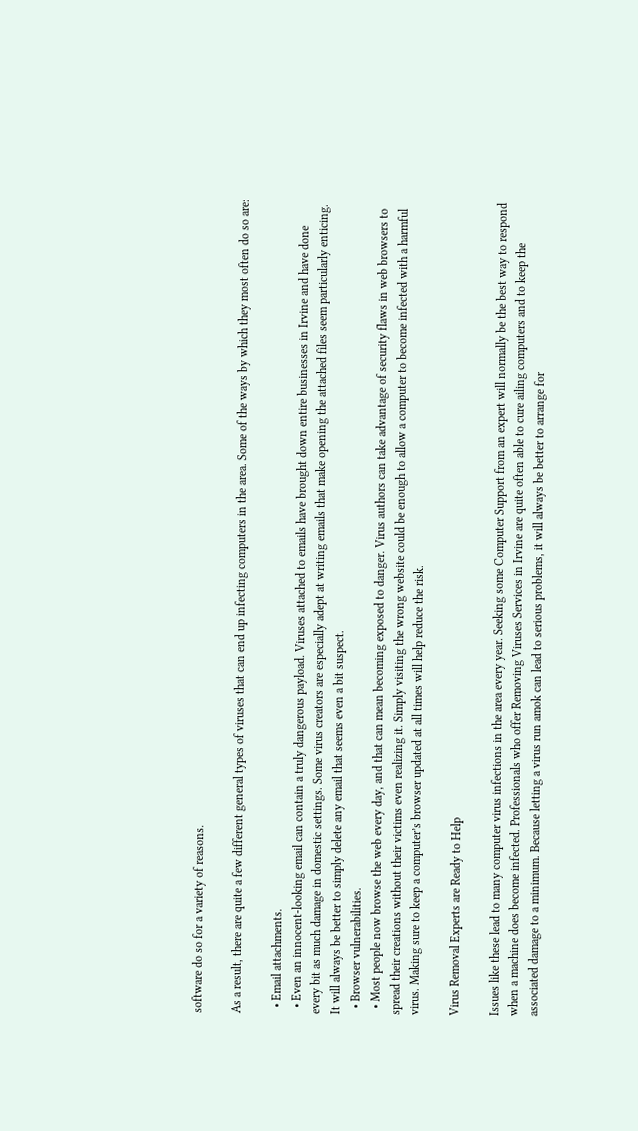software do so for a variety of reasons.

As a result, there are quite a few different general types of viruses that can end up infecting computers in the area. Some of the ways by which they most often do so are:

  • Email attachments.
  • Even an innocent-looking email can contain a truly dangerous payload. Viruses attached to emails have brought down entire businesses in Irvine and have done every bit as much damage in domestic settings. Some virus creators are especially adept at writing emails that make opening the attached files seem particularly enticing. It will always be better to simply delete any email that seems even a bit suspect.
  • Browser vulnerabilities.
  • Most people now browse the web every day, and that can mean becoming exposed to danger. Virus authors can take advantage of security flaws in web browsers to spread their creations without their victims even realizing it. Simply visiting the wrong website could be enough to allow a computer to become infected with a harmful virus. Making sure to keep a computer’s browser updated at all times will help reduce the risk.

Virus Removal Experts are Ready to Help

Issues like these lead to many computer virus infections in the area every year. Seeking some Computer Support from an expert will normally be the best way to respond when a machine does become infected. Professionals who offer Removing Viruses Services in Irvine are quite often able to cure ailing computers and to keep the associated damage to a minimum. Because letting a virus run amok can lead to serious problems, it will always be better to arrange for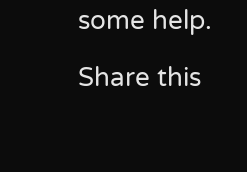some help.

Share this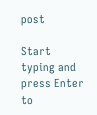post

Start typing and press Enter to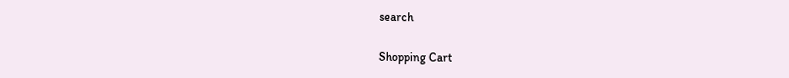search

Shopping Cart